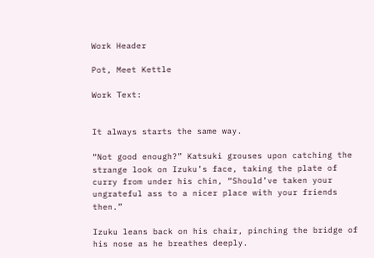Work Header

Pot, Meet Kettle

Work Text:


It always starts the same way.

“Not good enough?” Katsuki grouses upon catching the strange look on Izuku’s face, taking the plate of curry from under his chin, “Should’ve taken your ungrateful ass to a nicer place with your friends then.”

Izuku leans back on his chair, pinching the bridge of his nose as he breathes deeply.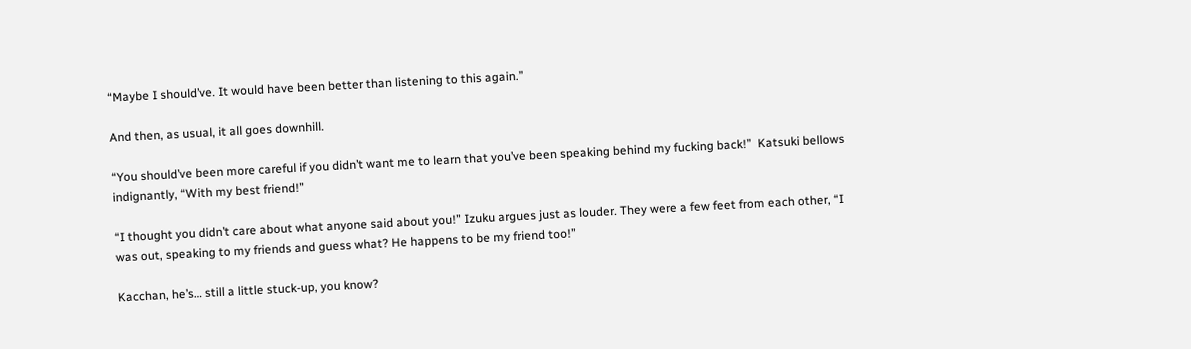“Maybe I should’ve. It would have been better than listening to this again.”

And then, as usual, it all goes downhill.

“You should’ve been more careful if you didn’t want me to learn that you’ve been speaking behind my fucking back!”  Katsuki bellows indignantly, “With my best friend!”

“I thought you didn’t care about what anyone said about you!” Izuku argues just as louder. They were a few feet from each other, “I was out, speaking to my friends and guess what? He happens to be my friend too!”

Kacchan, he’s… still a little stuck-up, you know?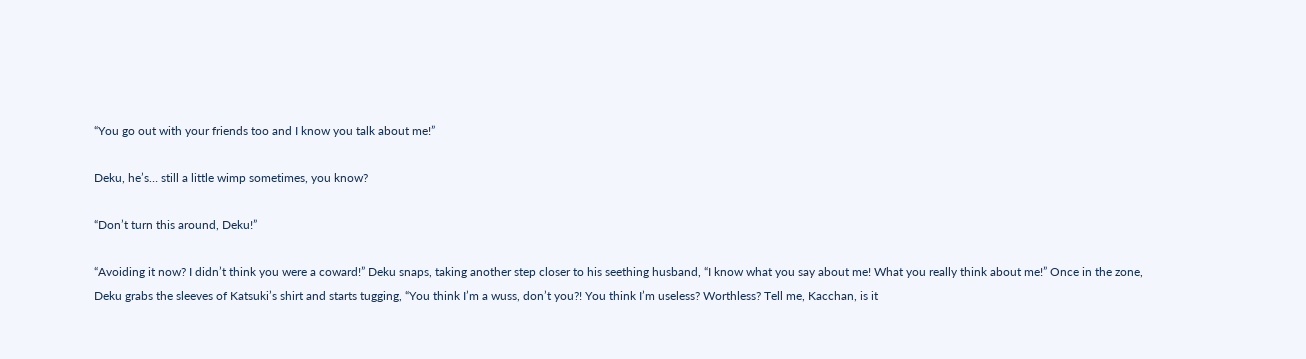“You go out with your friends too and I know you talk about me!”

Deku, he’s… still a little wimp sometimes, you know?

“Don’t turn this around, Deku!”

“Avoiding it now? I didn’t think you were a coward!” Deku snaps, taking another step closer to his seething husband, “I know what you say about me! What you really think about me!” Once in the zone, Deku grabs the sleeves of Katsuki’s shirt and starts tugging, “You think I’m a wuss, don’t you?! You think I’m useless? Worthless? Tell me, Kacchan, is it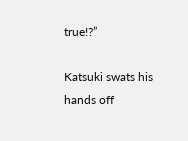true!?”

Katsuki swats his hands off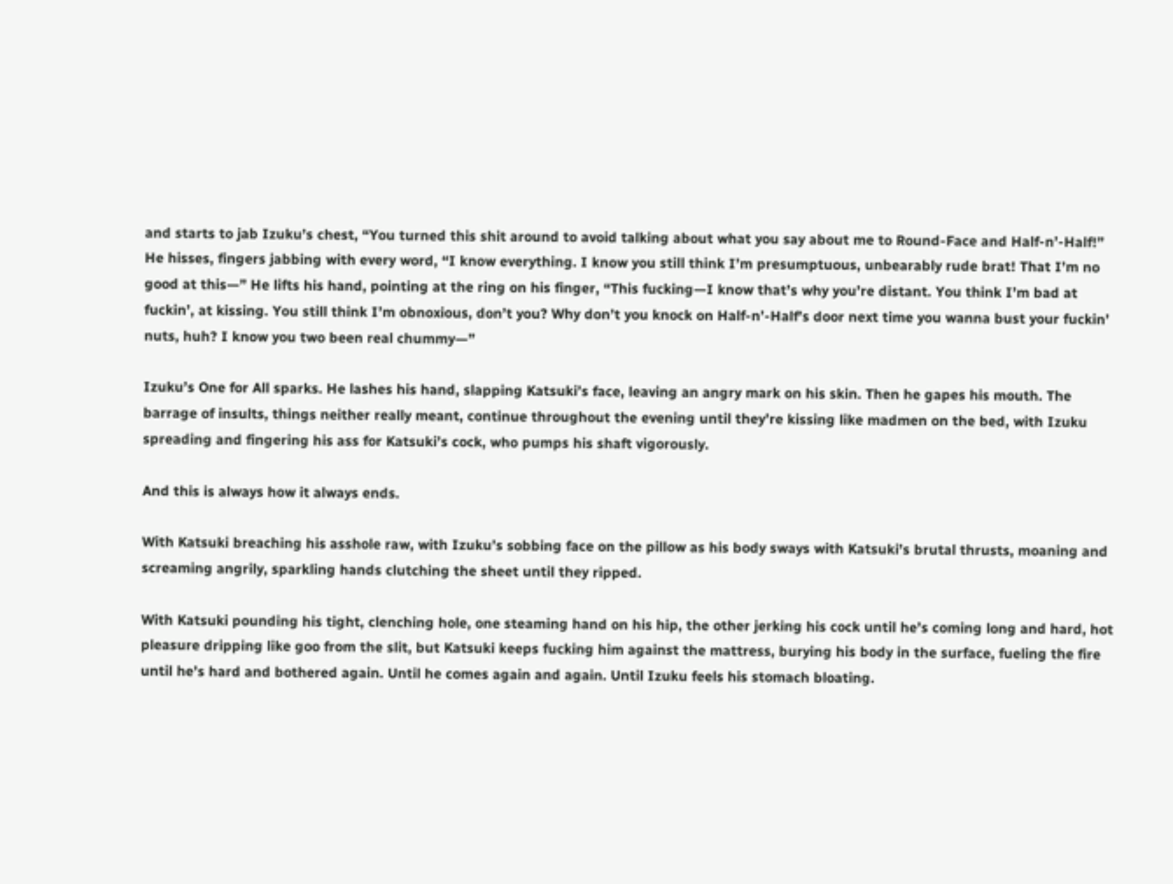and starts to jab Izuku’s chest, “You turned this shit around to avoid talking about what you say about me to Round-Face and Half-n’-Half!” He hisses, fingers jabbing with every word, “I know everything. I know you still think I’m presumptuous, unbearably rude brat! That I’m no good at this—” He lifts his hand, pointing at the ring on his finger, “This fucking—I know that’s why you’re distant. You think I’m bad at fuckin’, at kissing. You still think I’m obnoxious, don’t you? Why don’t you knock on Half-n’-Half’s door next time you wanna bust your fuckin’ nuts, huh? I know you two been real chummy—”

Izuku’s One for All sparks. He lashes his hand, slapping Katsuki’s face, leaving an angry mark on his skin. Then he gapes his mouth. The barrage of insults, things neither really meant, continue throughout the evening until they’re kissing like madmen on the bed, with Izuku spreading and fingering his ass for Katsuki’s cock, who pumps his shaft vigorously.

And this is always how it always ends.

With Katsuki breaching his asshole raw, with Izuku’s sobbing face on the pillow as his body sways with Katsuki’s brutal thrusts, moaning and screaming angrily, sparkling hands clutching the sheet until they ripped.

With Katsuki pounding his tight, clenching hole, one steaming hand on his hip, the other jerking his cock until he’s coming long and hard, hot pleasure dripping like goo from the slit, but Katsuki keeps fucking him against the mattress, burying his body in the surface, fueling the fire until he’s hard and bothered again. Until he comes again and again. Until Izuku feels his stomach bloating.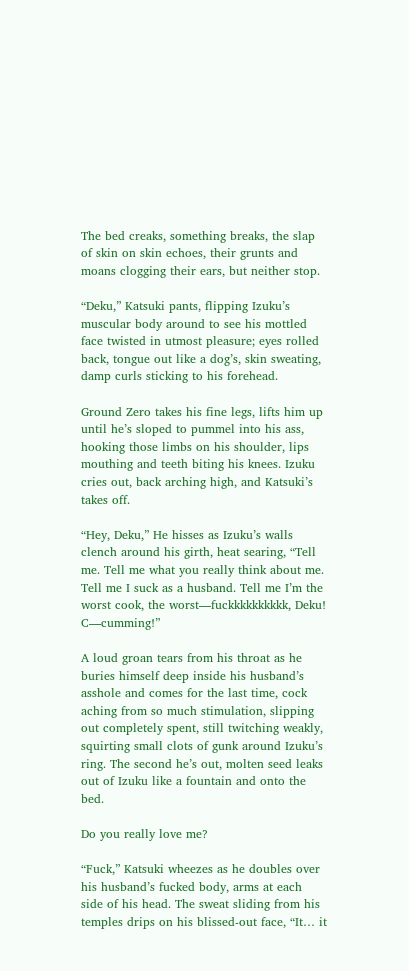The bed creaks, something breaks, the slap of skin on skin echoes, their grunts and moans clogging their ears, but neither stop.

“Deku,” Katsuki pants, flipping Izuku’s muscular body around to see his mottled face twisted in utmost pleasure; eyes rolled back, tongue out like a dog’s, skin sweating, damp curls sticking to his forehead.

Ground Zero takes his fine legs, lifts him up until he’s sloped to pummel into his ass, hooking those limbs on his shoulder, lips mouthing and teeth biting his knees. Izuku cries out, back arching high, and Katsuki’s takes off.

“Hey, Deku,” He hisses as Izuku’s walls clench around his girth, heat searing, “Tell me. Tell me what you really think about me. Tell me I suck as a husband. Tell me I’m the worst cook, the worst—fuckkkkkkkkkk, Deku! C—cumming!”

A loud groan tears from his throat as he buries himself deep inside his husband’s asshole and comes for the last time, cock aching from so much stimulation, slipping out completely spent, still twitching weakly, squirting small clots of gunk around Izuku’s ring. The second he’s out, molten seed leaks out of Izuku like a fountain and onto the bed.

Do you really love me?

“Fuck,” Katsuki wheezes as he doubles over his husband’s fucked body, arms at each side of his head. The sweat sliding from his temples drips on his blissed-out face, “It… it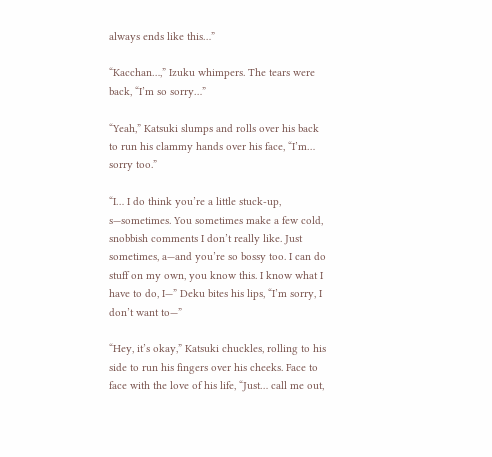always ends like this…”

“Kacchan…,” Izuku whimpers. The tears were back, “I’m so sorry…”

“Yeah,” Katsuki slumps and rolls over his back to run his clammy hands over his face, “I’m… sorry too.”

“I… I do think you’re a little stuck-up, s—sometimes. You sometimes make a few cold, snobbish comments I don’t really like. Just sometimes, a—and you’re so bossy too. I can do stuff on my own, you know this. I know what I have to do, I—” Deku bites his lips, “I’m sorry, I don’t want to—”

“Hey, it’s okay,” Katsuki chuckles, rolling to his side to run his fingers over his cheeks. Face to face with the love of his life, “Just… call me out,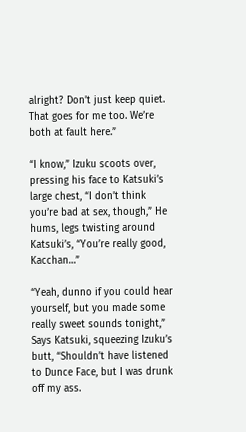alright? Don’t just keep quiet. That goes for me too. We’re both at fault here.”

“I know,” Izuku scoots over, pressing his face to Katsuki’s large chest, “I don’t think you’re bad at sex, though,” He hums, legs twisting around Katsuki’s, “You’re really good, Kacchan…”

“Yeah, dunno if you could hear yourself, but you made some really sweet sounds tonight,” Says Katsuki, squeezing Izuku’s butt, “Shouldn’t have listened to Dunce Face, but I was drunk off my ass.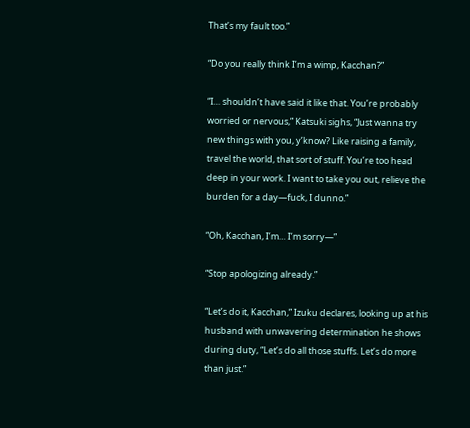That’s my fault too.”

“Do you really think I’m a wimp, Kacchan?”

“I… shouldn’t have said it like that. You’re probably worried or nervous,” Katsuki sighs, “Just wanna try new things with you, y’know? Like raising a family, travel the world, that sort of stuff. You’re too head deep in your work. I want to take you out, relieve the burden for a day—fuck, I dunno.”

“Oh, Kacchan, I’m… I’m sorry—”

“Stop apologizing already.”

“Let’s do it, Kacchan,” Izuku declares, looking up at his husband with unwavering determination he shows during duty, “Let’s do all those stuffs. Let’s do more than just.”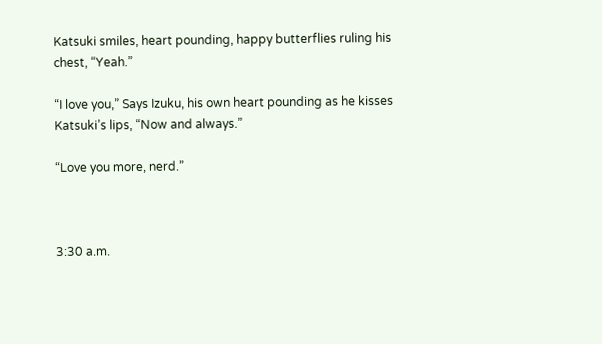Katsuki smiles, heart pounding, happy butterflies ruling his chest, “Yeah.”

“I love you,” Says Izuku, his own heart pounding as he kisses Katsuki’s lips, “Now and always.”

“Love you more, nerd.”



3:30 a.m.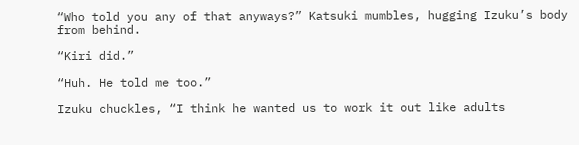“Who told you any of that anyways?” Katsuki mumbles, hugging Izuku’s body from behind.

“Kiri did.”

“Huh. He told me too.”

Izuku chuckles, “I think he wanted us to work it out like adults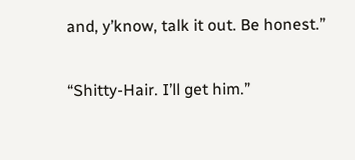and, y’know, talk it out. Be honest.”

“Shitty-Hair. I’ll get him.”